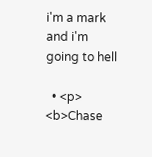i'm a mark and i'm going to hell

  • <p> <b>Chase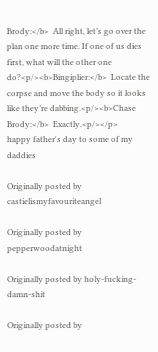Brody:</b>  All right, let’s go over the plan one more time. If one of us dies first, what will the other one do?<p/><b>Bingiplier:</b>  Locate the corpse and move the body so it looks like they’re dabbing.<p/><b>Chase Brody:</b>  Exactly.<p/></p>
happy father's day to some of my daddies

Originally posted by castielismyfavouriteangel

Originally posted by pepperwoodatnight

Originally posted by holy-fucking-damn-shit

Originally posted by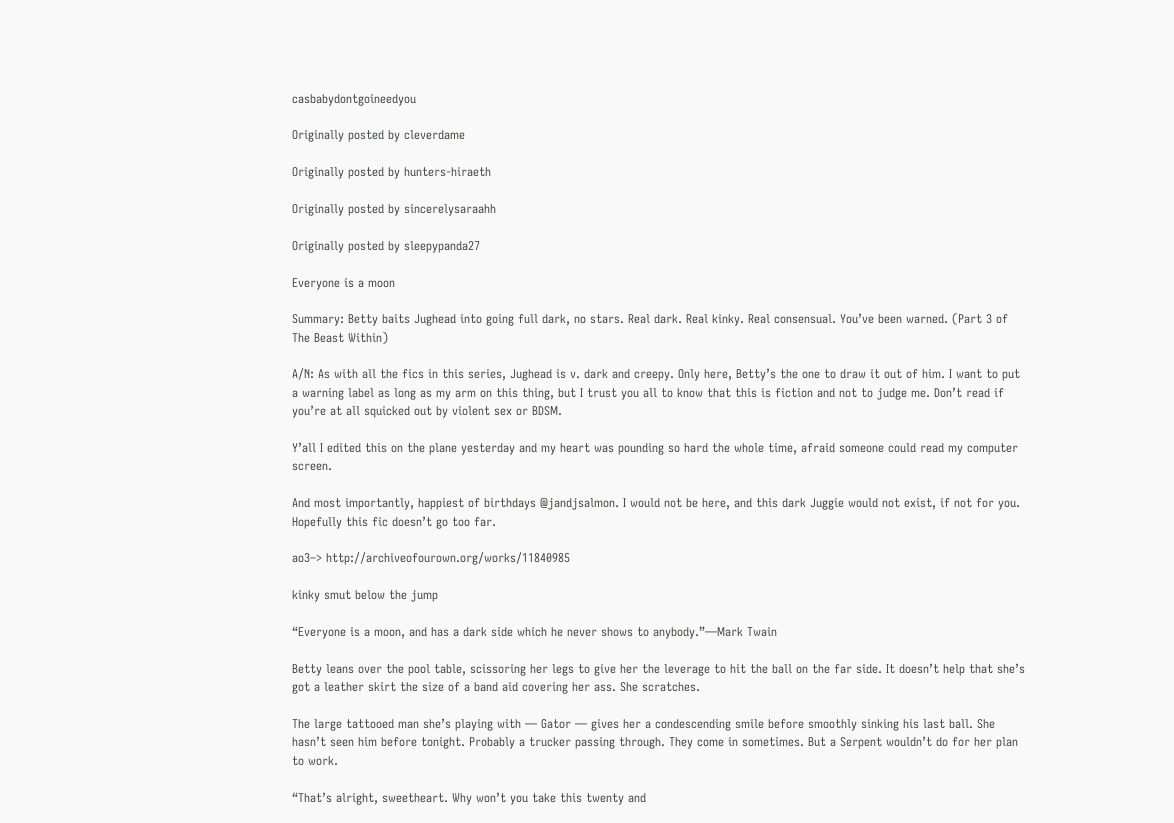casbabydontgoineedyou

Originally posted by cleverdame

Originally posted by hunters-hiraeth

Originally posted by sincerelysaraahh

Originally posted by sleepypanda27

Everyone is a moon

Summary: Betty baits Jughead into going full dark, no stars. Real dark. Real kinky. Real consensual. You’ve been warned. (Part 3 of The Beast Within)

A/N: As with all the fics in this series, Jughead is v. dark and creepy. Only here, Betty’s the one to draw it out of him. I want to put a warning label as long as my arm on this thing, but I trust you all to know that this is fiction and not to judge me. Don’t read if you’re at all squicked out by violent sex or BDSM.

Y’all I edited this on the plane yesterday and my heart was pounding so hard the whole time, afraid someone could read my computer screen.

And most importantly, happiest of birthdays @jandjsalmon. I would not be here, and this dark Juggie would not exist, if not for you. Hopefully this fic doesn’t go too far.

ao3–> http://archiveofourown.org/works/11840985

kinky smut below the jump

“Everyone is a moon, and has a dark side which he never shows to anybody.”—Mark Twain

Betty leans over the pool table, scissoring her legs to give her the leverage to hit the ball on the far side. It doesn’t help that she’s got a leather skirt the size of a band aid covering her ass. She scratches.

The large tattooed man she’s playing with — Gator — gives her a condescending smile before smoothly sinking his last ball. She hasn’t seen him before tonight. Probably a trucker passing through. They come in sometimes. But a Serpent wouldn’t do for her plan to work.

“That’s alright, sweetheart. Why won’t you take this twenty and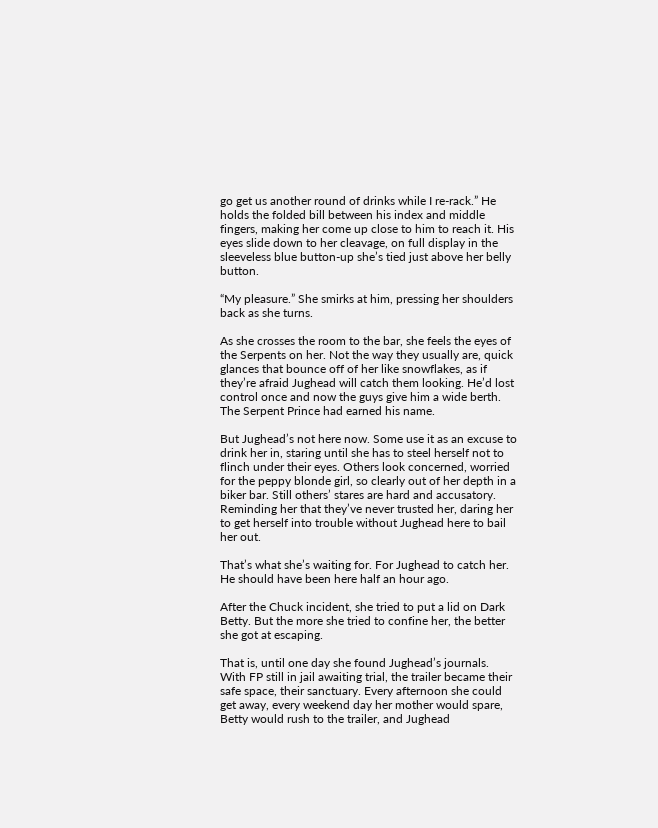go get us another round of drinks while I re-rack.” He holds the folded bill between his index and middle fingers, making her come up close to him to reach it. His eyes slide down to her cleavage, on full display in the sleeveless blue button-up she’s tied just above her belly button.

“My pleasure.” She smirks at him, pressing her shoulders back as she turns.

As she crosses the room to the bar, she feels the eyes of the Serpents on her. Not the way they usually are, quick glances that bounce off of her like snowflakes, as if they’re afraid Jughead will catch them looking. He’d lost control once and now the guys give him a wide berth. The Serpent Prince had earned his name.

But Jughead’s not here now. Some use it as an excuse to drink her in, staring until she has to steel herself not to flinch under their eyes. Others look concerned, worried for the peppy blonde girl, so clearly out of her depth in a biker bar. Still others’ stares are hard and accusatory. Reminding her that they’ve never trusted her, daring her to get herself into trouble without Jughead here to bail her out.

That’s what she’s waiting for. For Jughead to catch her. He should have been here half an hour ago.

After the Chuck incident, she tried to put a lid on Dark Betty. But the more she tried to confine her, the better she got at escaping.

That is, until one day she found Jughead’s journals. With FP still in jail awaiting trial, the trailer became their safe space, their sanctuary. Every afternoon she could get away, every weekend day her mother would spare, Betty would rush to the trailer, and Jughead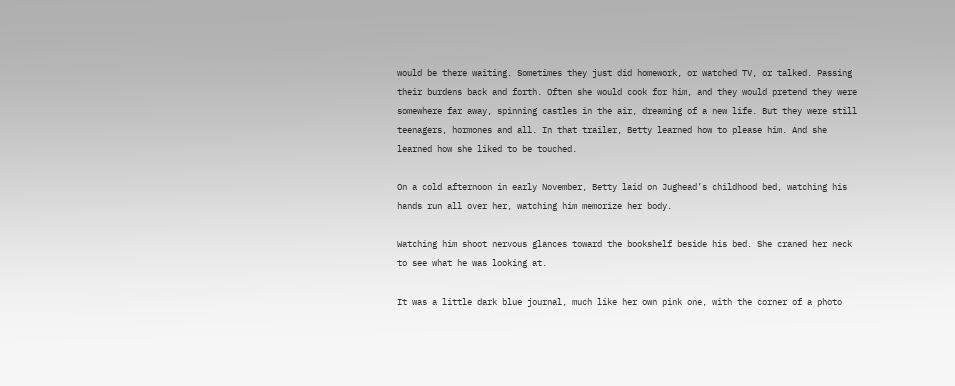would be there waiting. Sometimes they just did homework, or watched TV, or talked. Passing their burdens back and forth. Often she would cook for him, and they would pretend they were somewhere far away, spinning castles in the air, dreaming of a new life. But they were still teenagers, hormones and all. In that trailer, Betty learned how to please him. And she learned how she liked to be touched.

On a cold afternoon in early November, Betty laid on Jughead’s childhood bed, watching his hands run all over her, watching him memorize her body.

Watching him shoot nervous glances toward the bookshelf beside his bed. She craned her neck to see what he was looking at.

It was a little dark blue journal, much like her own pink one, with the corner of a photo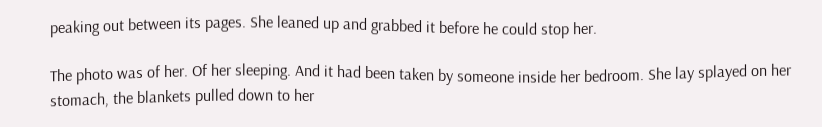peaking out between its pages. She leaned up and grabbed it before he could stop her.

The photo was of her. Of her sleeping. And it had been taken by someone inside her bedroom. She lay splayed on her stomach, the blankets pulled down to her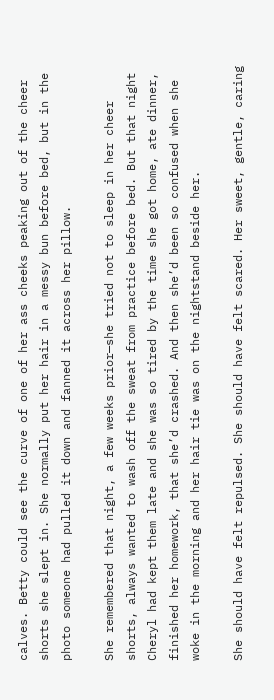calves. Betty could see the curve of one of her ass cheeks peaking out of the cheer shorts she slept in. She normally put her hair in a messy bun before bed, but in the photo someone had pulled it down and fanned it across her pillow.

She remembered that night, a few weeks prior—she tried not to sleep in her cheer shorts, always wanted to wash off the sweat from practice before bed. But that night Cheryl had kept them late and she was so tired by the time she got home, ate dinner, finished her homework, that she’d crashed. And then she’d been so confused when she woke in the morning and her hair tie was on the nightstand beside her.

She should have felt repulsed. She should have felt scared. Her sweet, gentle, caring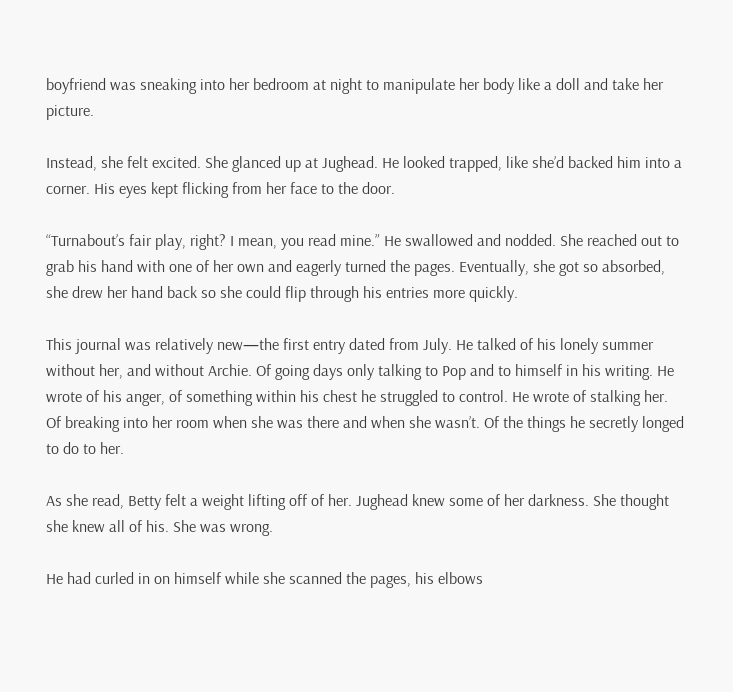boyfriend was sneaking into her bedroom at night to manipulate her body like a doll and take her picture.

Instead, she felt excited. She glanced up at Jughead. He looked trapped, like she’d backed him into a corner. His eyes kept flicking from her face to the door.

“Turnabout’s fair play, right? I mean, you read mine.” He swallowed and nodded. She reached out to grab his hand with one of her own and eagerly turned the pages. Eventually, she got so absorbed, she drew her hand back so she could flip through his entries more quickly.

This journal was relatively new—the first entry dated from July. He talked of his lonely summer without her, and without Archie. Of going days only talking to Pop and to himself in his writing. He wrote of his anger, of something within his chest he struggled to control. He wrote of stalking her. Of breaking into her room when she was there and when she wasn’t. Of the things he secretly longed to do to her.

As she read, Betty felt a weight lifting off of her. Jughead knew some of her darkness. She thought she knew all of his. She was wrong.

He had curled in on himself while she scanned the pages, his elbows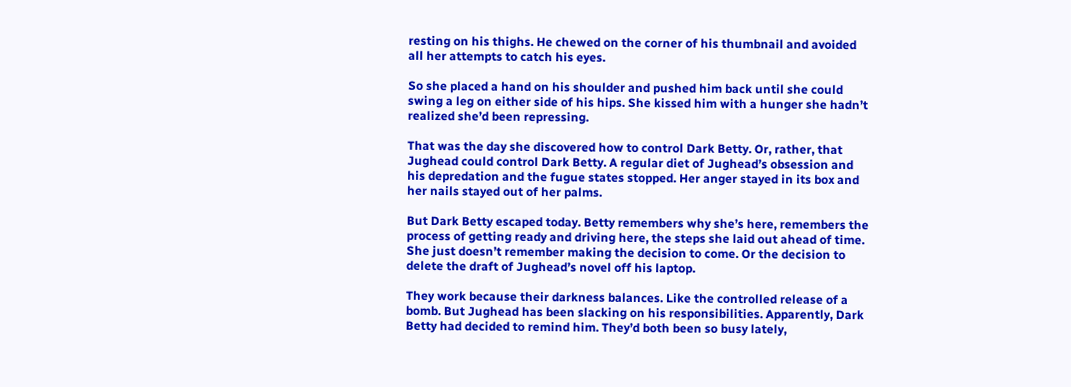resting on his thighs. He chewed on the corner of his thumbnail and avoided all her attempts to catch his eyes.

So she placed a hand on his shoulder and pushed him back until she could swing a leg on either side of his hips. She kissed him with a hunger she hadn’t realized she’d been repressing.

That was the day she discovered how to control Dark Betty. Or, rather, that Jughead could control Dark Betty. A regular diet of Jughead’s obsession and his depredation and the fugue states stopped. Her anger stayed in its box and her nails stayed out of her palms.

But Dark Betty escaped today. Betty remembers why she’s here, remembers the process of getting ready and driving here, the steps she laid out ahead of time. She just doesn’t remember making the decision to come. Or the decision to delete the draft of Jughead’s novel off his laptop.

They work because their darkness balances. Like the controlled release of a bomb. But Jughead has been slacking on his responsibilities. Apparently, Dark Betty had decided to remind him. They’d both been so busy lately,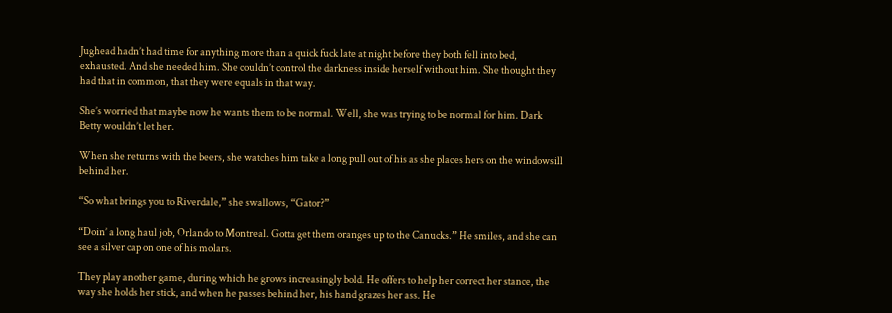Jughead hadn’t had time for anything more than a quick fuck late at night before they both fell into bed, exhausted. And she needed him. She couldn’t control the darkness inside herself without him. She thought they had that in common, that they were equals in that way.

She’s worried that maybe now he wants them to be normal. Well, she was trying to be normal for him. Dark Betty wouldn’t let her.

When she returns with the beers, she watches him take a long pull out of his as she places hers on the windowsill behind her.

“So what brings you to Riverdale,” she swallows, “Gator?”

“Doin’ a long haul job, Orlando to Montreal. Gotta get them oranges up to the Canucks.” He smiles, and she can see a silver cap on one of his molars.

They play another game, during which he grows increasingly bold. He offers to help her correct her stance, the way she holds her stick, and when he passes behind her, his hand grazes her ass. He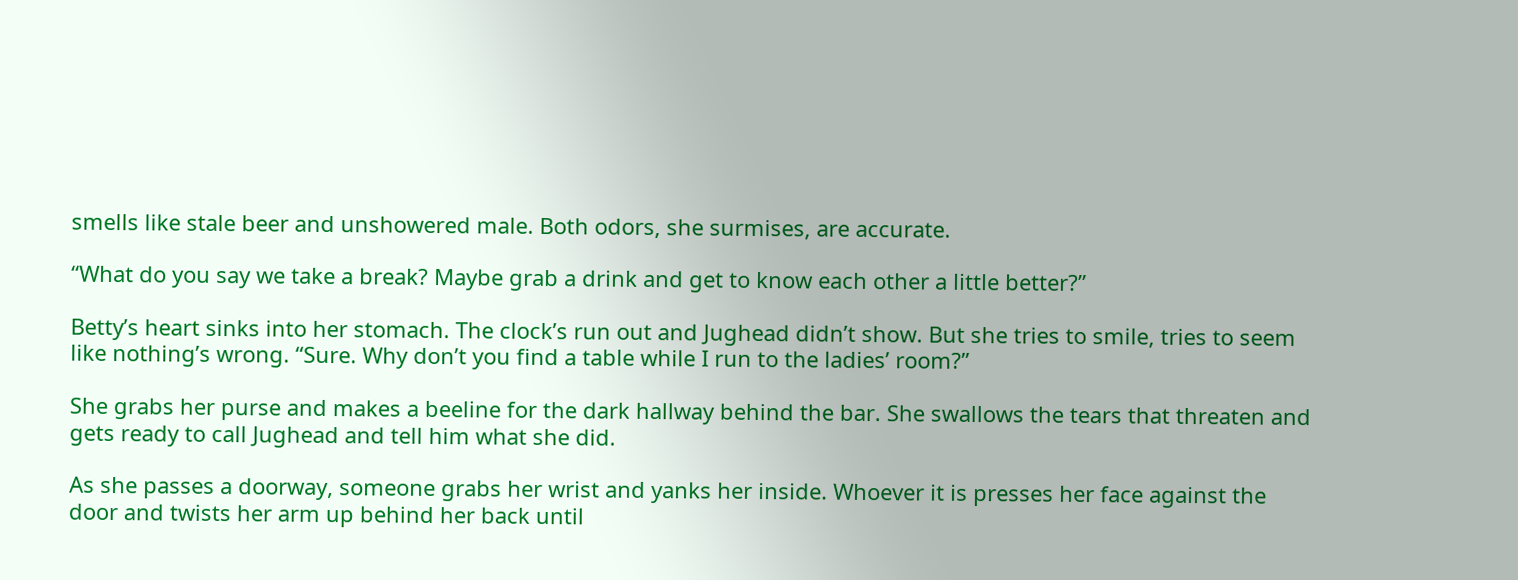smells like stale beer and unshowered male. Both odors, she surmises, are accurate.

“What do you say we take a break? Maybe grab a drink and get to know each other a little better?”

Betty’s heart sinks into her stomach. The clock’s run out and Jughead didn’t show. But she tries to smile, tries to seem like nothing’s wrong. “Sure. Why don’t you find a table while I run to the ladies’ room?”

She grabs her purse and makes a beeline for the dark hallway behind the bar. She swallows the tears that threaten and gets ready to call Jughead and tell him what she did.

As she passes a doorway, someone grabs her wrist and yanks her inside. Whoever it is presses her face against the door and twists her arm up behind her back until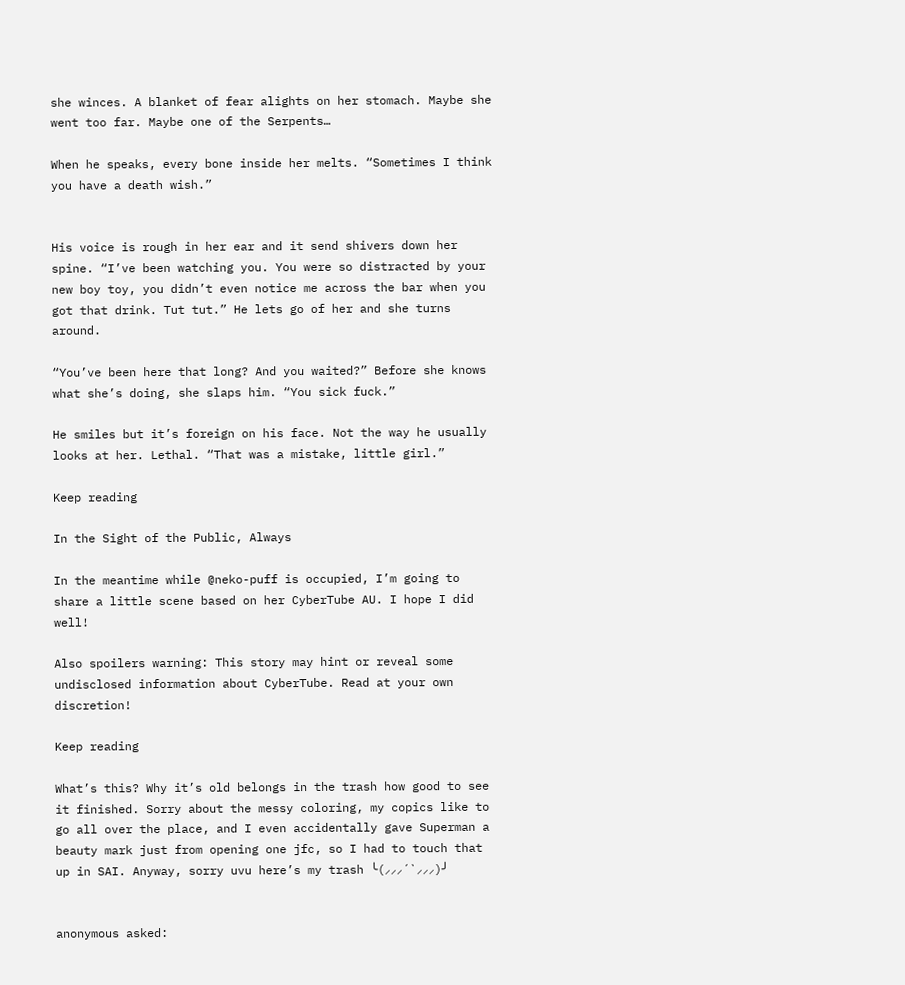she winces. A blanket of fear alights on her stomach. Maybe she went too far. Maybe one of the Serpents…

When he speaks, every bone inside her melts. “Sometimes I think you have a death wish.”


His voice is rough in her ear and it send shivers down her spine. “I’ve been watching you. You were so distracted by your new boy toy, you didn’t even notice me across the bar when you got that drink. Tut tut.” He lets go of her and she turns around.

“You’ve been here that long? And you waited?” Before she knows what she’s doing, she slaps him. “You sick fuck.”

He smiles but it’s foreign on his face. Not the way he usually looks at her. Lethal. “That was a mistake, little girl.”

Keep reading

In the Sight of the Public, Always

In the meantime while @neko-puff is occupied, I’m going to share a little scene based on her CyberTube AU. I hope I did well!

Also spoilers warning: This story may hint or reveal some undisclosed information about CyberTube. Read at your own discretion!

Keep reading

What’s this? Why it’s old belongs in the trash how good to see it finished. Sorry about the messy coloring, my copics like to go all over the place, and I even accidentally gave Superman a beauty mark just from opening one jfc, so I had to touch that up in SAI. Anyway, sorry uvu here’s my trash ╰(⸝⸝⸝´`⸝⸝⸝)╯


anonymous asked: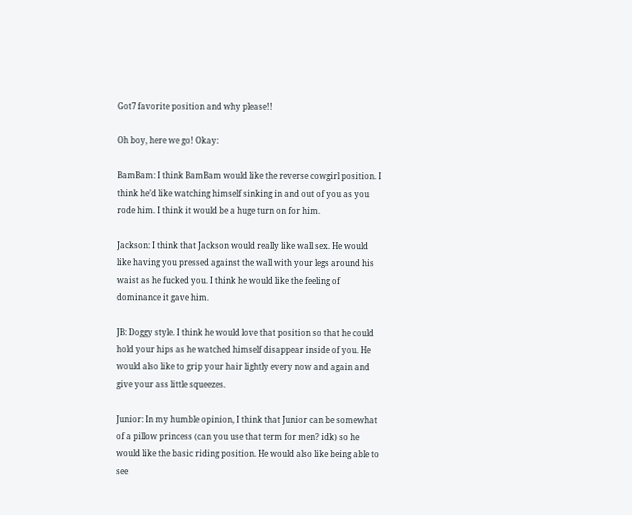Got7 favorite position and why please!!

Oh boy, here we go! Okay:

BamBam: I think BamBam would like the reverse cowgirl position. I think he’d like watching himself sinking in and out of you as you rode him. I think it would be a huge turn on for him.

Jackson: I think that Jackson would really like wall sex. He would like having you pressed against the wall with your legs around his waist as he fucked you. I think he would like the feeling of dominance it gave him.

JB: Doggy style. I think he would love that position so that he could hold your hips as he watched himself disappear inside of you. He would also like to grip your hair lightly every now and again and give your ass little squeezes.

Junior: In my humble opinion, I think that Junior can be somewhat of a pillow princess (can you use that term for men? idk) so he would like the basic riding position. He would also like being able to see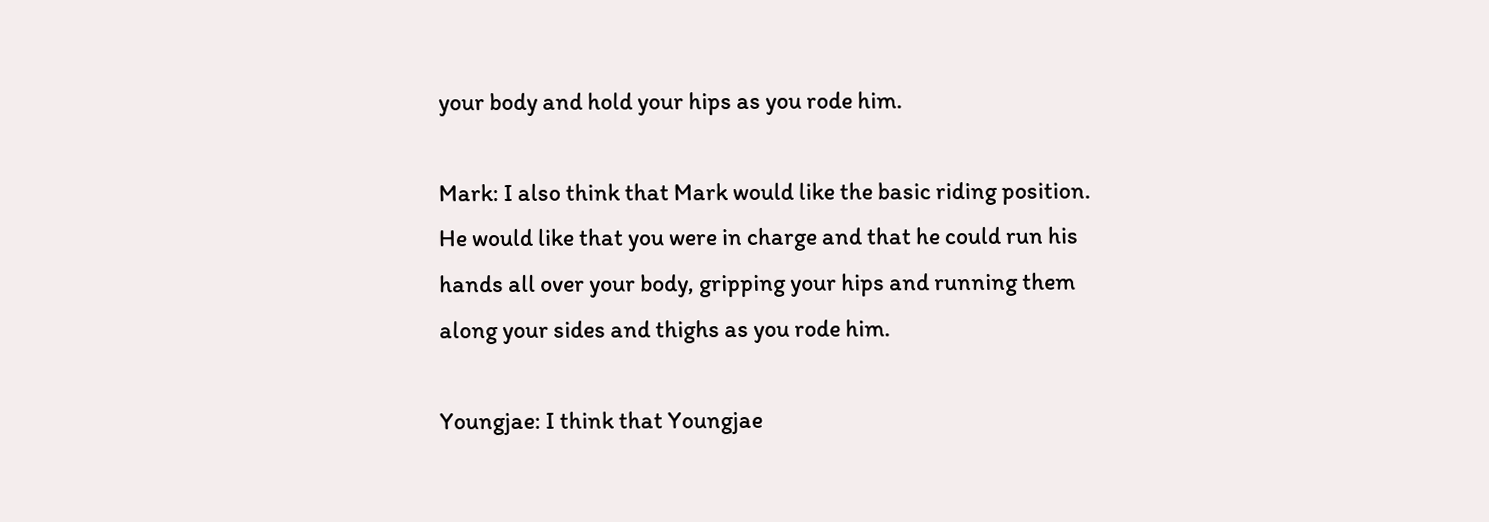your body and hold your hips as you rode him.

Mark: I also think that Mark would like the basic riding position. He would like that you were in charge and that he could run his hands all over your body, gripping your hips and running them along your sides and thighs as you rode him.

Youngjae: I think that Youngjae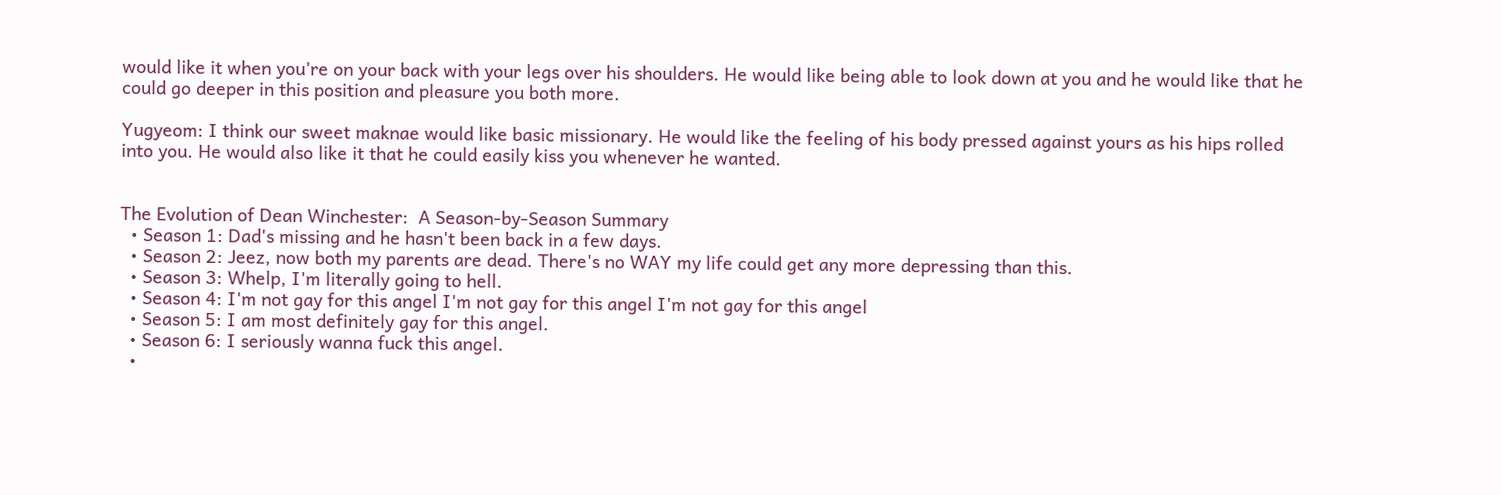would like it when you’re on your back with your legs over his shoulders. He would like being able to look down at you and he would like that he could go deeper in this position and pleasure you both more.

Yugyeom: I think our sweet maknae would like basic missionary. He would like the feeling of his body pressed against yours as his hips rolled into you. He would also like it that he could easily kiss you whenever he wanted.


The Evolution of Dean Winchester:  A Season-by-Season Summary
  • Season 1: Dad's missing and he hasn't been back in a few days.
  • Season 2: Jeez, now both my parents are dead. There's no WAY my life could get any more depressing than this.
  • Season 3: Whelp, I'm literally going to hell.
  • Season 4: I'm not gay for this angel I'm not gay for this angel I'm not gay for this angel
  • Season 5: I am most definitely gay for this angel.
  • Season 6: I seriously wanna fuck this angel.
  •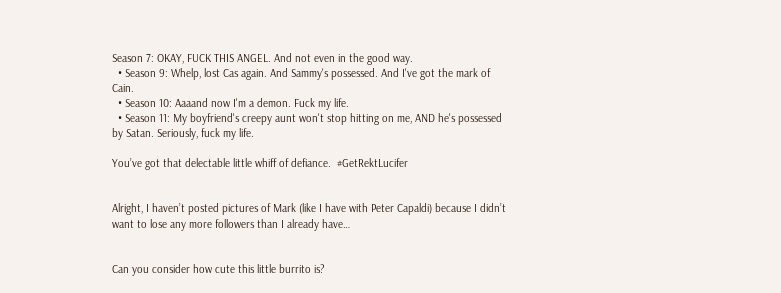Season 7: OKAY, FUCK THIS ANGEL. And not even in the good way.
  • Season 9: Whelp, lost Cas again. And Sammy's possessed. And I've got the mark of Cain.
  • Season 10: Aaaand now I'm a demon. Fuck my life.
  • Season 11: My boyfriend's creepy aunt won't stop hitting on me, AND he's possessed by Satan. Seriously, fuck my life.

You’ve got that delectable little whiff of defiance.  #GetRektLucifer


Alright, I haven’t posted pictures of Mark (like I have with Peter Capaldi) because I didn’t want to lose any more followers than I already have…


Can you consider how cute this little burrito is?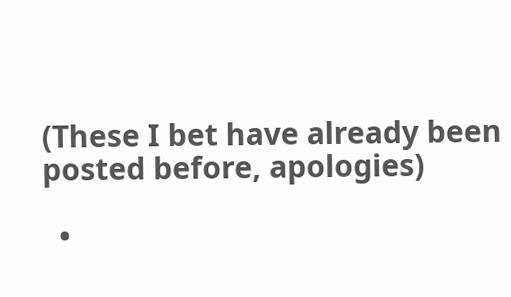(These I bet have already been posted before, apologies)

  •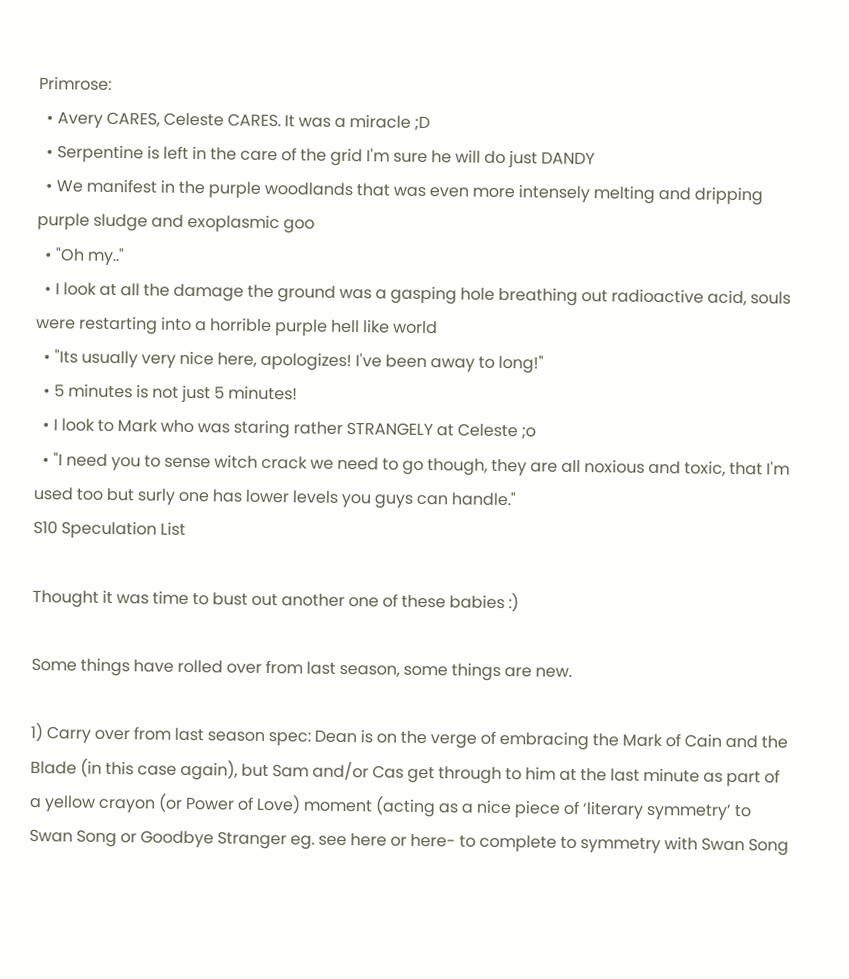Primrose:
  • Avery CARES, Celeste CARES. It was a miracle ;D
  • Serpentine is left in the care of the grid I'm sure he will do just DANDY
  • We manifest in the purple woodlands that was even more intensely melting and dripping purple sludge and exoplasmic goo
  • "Oh my.."
  • I look at all the damage the ground was a gasping hole breathing out radioactive acid, souls were restarting into a horrible purple hell like world
  • "Its usually very nice here, apologizes! I've been away to long!"
  • 5 minutes is not just 5 minutes!
  • I look to Mark who was staring rather STRANGELY at Celeste ;o
  • "I need you to sense witch crack we need to go though, they are all noxious and toxic, that I'm used too but surly one has lower levels you guys can handle."
S10 Speculation List

Thought it was time to bust out another one of these babies :)

Some things have rolled over from last season, some things are new.

1) Carry over from last season spec: Dean is on the verge of embracing the Mark of Cain and the Blade (in this case again), but Sam and/or Cas get through to him at the last minute as part of a yellow crayon (or Power of Love) moment (acting as a nice piece of ‘literary symmetry’ to Swan Song or Goodbye Stranger eg. see here or here- to complete to symmetry with Swan Song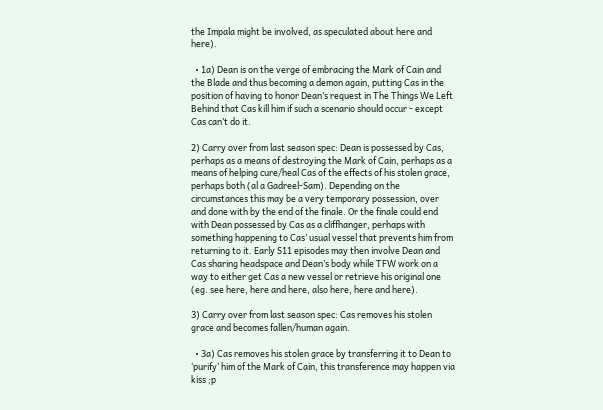the Impala might be involved, as speculated about here and here).

  • 1a) Dean is on the verge of embracing the Mark of Cain and the Blade and thus becoming a demon again, putting Cas in the position of having to honor Dean’s request in The Things We Left Behind that Cas kill him if such a scenario should occur - except Cas can’t do it.

2) Carry over from last season spec: Dean is possessed by Cas, perhaps as a means of destroying the Mark of Cain, perhaps as a means of helping cure/heal Cas of the effects of his stolen grace, perhaps both (al a Gadreel-Sam). Depending on the circumstances this may be a very temporary possession, over and done with by the end of the finale. Or the finale could end with Dean possessed by Cas as a cliffhanger, perhaps with something happening to Cas’ usual vessel that prevents him from returning to it. Early S11 episodes may then involve Dean and Cas sharing headspace and Dean’s body while TFW work on a way to either get Cas a new vessel or retrieve his original one (eg. see here, here and here, also here, here and here).

3) Carry over from last season spec: Cas removes his stolen grace and becomes fallen/human again.

  • 3a) Cas removes his stolen grace by transferring it to Dean to ‘purify’ him of the Mark of Cain, this transference may happen via kiss ;p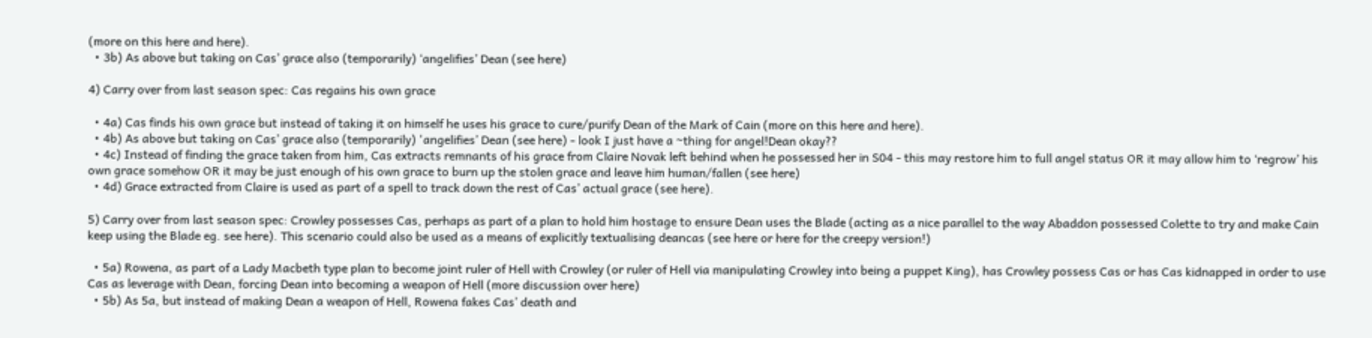(more on this here and here).
  • 3b) As above but taking on Cas’ grace also (temporarily) ‘angelifies’ Dean (see here)

4) Carry over from last season spec: Cas regains his own grace

  • 4a) Cas finds his own grace but instead of taking it on himself he uses his grace to cure/purify Dean of the Mark of Cain (more on this here and here).
  • 4b) As above but taking on Cas’ grace also (temporarily) 'angelifies’ Dean (see here) - look I just have a ~thing for angel!Dean okay??
  • 4c) Instead of finding the grace taken from him, Cas extracts remnants of his grace from Claire Novak left behind when he possessed her in S04 - this may restore him to full angel status OR it may allow him to ‘regrow’ his own grace somehow OR it may be just enough of his own grace to burn up the stolen grace and leave him human/fallen (see here)
  • 4d) Grace extracted from Claire is used as part of a spell to track down the rest of Cas’ actual grace (see here).

5) Carry over from last season spec: Crowley possesses Cas, perhaps as part of a plan to hold him hostage to ensure Dean uses the Blade (acting as a nice parallel to the way Abaddon possessed Colette to try and make Cain keep using the Blade eg. see here). This scenario could also be used as a means of explicitly textualising deancas (see here or here for the creepy version!)

  • 5a) Rowena, as part of a Lady Macbeth type plan to become joint ruler of Hell with Crowley (or ruler of Hell via manipulating Crowley into being a puppet King), has Crowley possess Cas or has Cas kidnapped in order to use Cas as leverage with Dean, forcing Dean into becoming a weapon of Hell (more discussion over here)
  • 5b) As 5a, but instead of making Dean a weapon of Hell, Rowena fakes Cas’ death and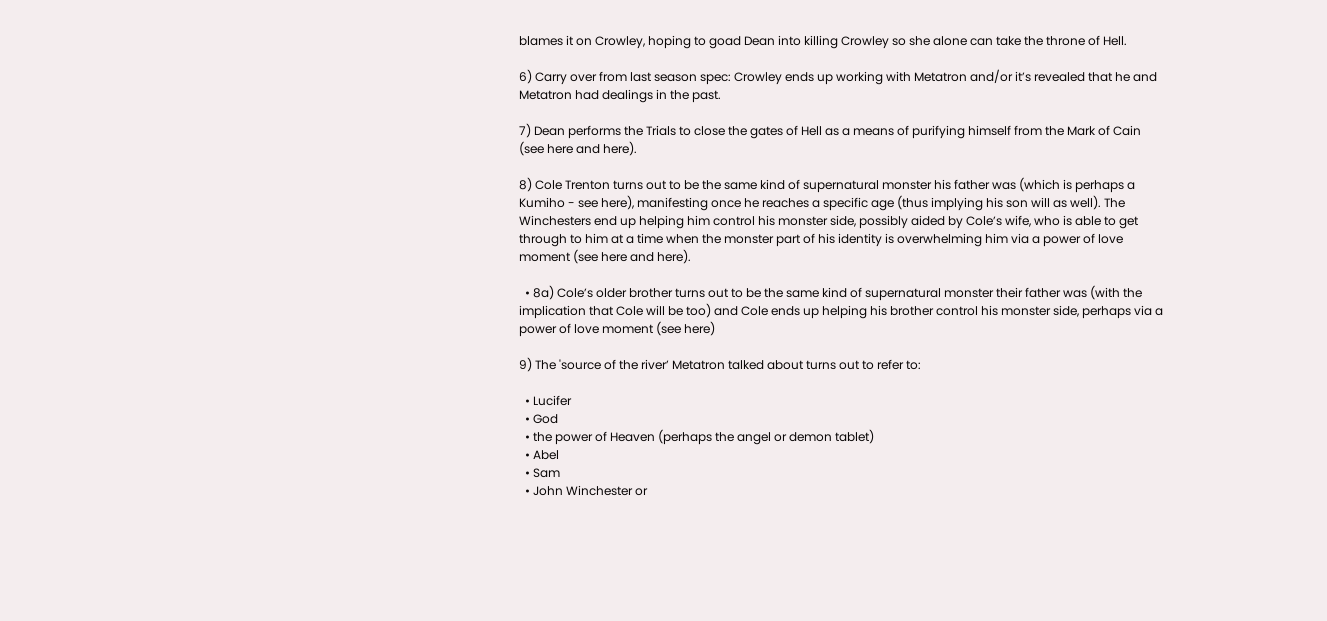blames it on Crowley, hoping to goad Dean into killing Crowley so she alone can take the throne of Hell.

6) Carry over from last season spec: Crowley ends up working with Metatron and/or it’s revealed that he and Metatron had dealings in the past.

7) Dean performs the Trials to close the gates of Hell as a means of purifying himself from the Mark of Cain (see here and here).

8) Cole Trenton turns out to be the same kind of supernatural monster his father was (which is perhaps a Kumiho - see here), manifesting once he reaches a specific age (thus implying his son will as well). The Winchesters end up helping him control his monster side, possibly aided by Cole’s wife, who is able to get through to him at a time when the monster part of his identity is overwhelming him via a power of love moment (see here and here).

  • 8a) Cole’s older brother turns out to be the same kind of supernatural monster their father was (with the implication that Cole will be too) and Cole ends up helping his brother control his monster side, perhaps via a power of love moment (see here)

9) The 'source of the river’ Metatron talked about turns out to refer to:

  • Lucifer
  • God
  • the power of Heaven (perhaps the angel or demon tablet)
  • Abel
  • Sam
  • John Winchester or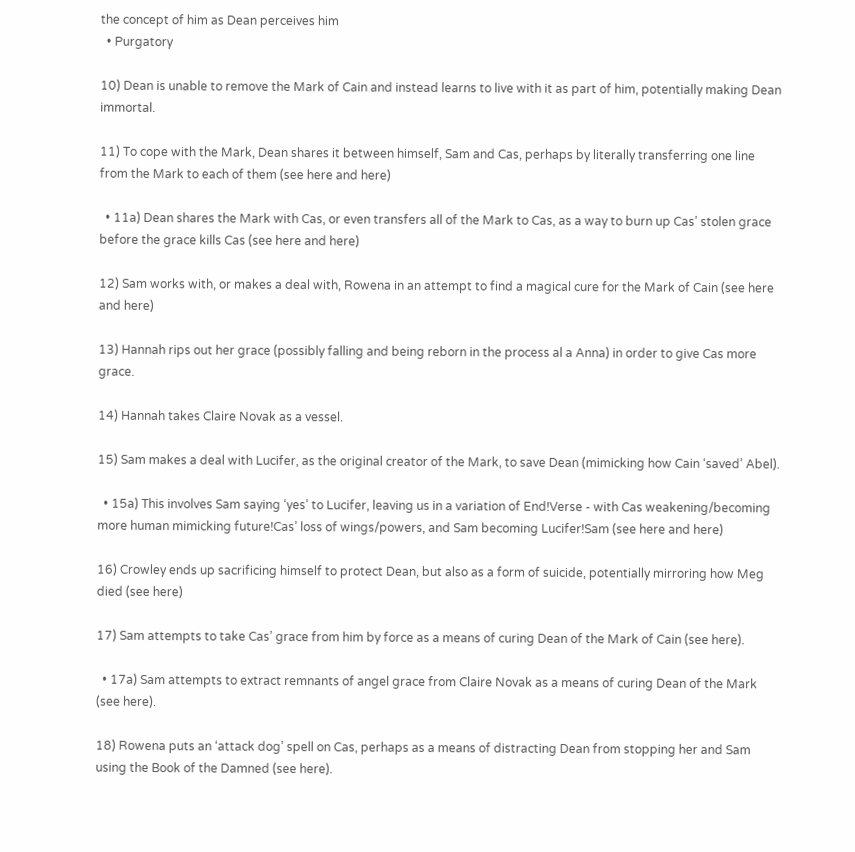the concept of him as Dean perceives him
  • Purgatory

10) Dean is unable to remove the Mark of Cain and instead learns to live with it as part of him, potentially making Dean immortal.

11) To cope with the Mark, Dean shares it between himself, Sam and Cas, perhaps by literally transferring one line from the Mark to each of them (see here and here)

  • 11a) Dean shares the Mark with Cas, or even transfers all of the Mark to Cas, as a way to burn up Cas’ stolen grace before the grace kills Cas (see here and here)

12) Sam works with, or makes a deal with, Rowena in an attempt to find a magical cure for the Mark of Cain (see here and here)

13) Hannah rips out her grace (possibly falling and being reborn in the process al a Anna) in order to give Cas more grace.

14) Hannah takes Claire Novak as a vessel.

15) Sam makes a deal with Lucifer, as the original creator of the Mark, to save Dean (mimicking how Cain ‘saved’ Abel).

  • 15a) This involves Sam saying ‘yes’ to Lucifer, leaving us in a variation of End!Verse - with Cas weakening/becoming more human mimicking future!Cas’ loss of wings/powers, and Sam becoming Lucifer!Sam (see here and here)

16) Crowley ends up sacrificing himself to protect Dean, but also as a form of suicide, potentially mirroring how Meg died (see here)

17) Sam attempts to take Cas’ grace from him by force as a means of curing Dean of the Mark of Cain (see here).

  • 17a) Sam attempts to extract remnants of angel grace from Claire Novak as a means of curing Dean of the Mark (see here).

18) Rowena puts an ‘attack dog’ spell on Cas, perhaps as a means of distracting Dean from stopping her and Sam using the Book of the Damned (see here).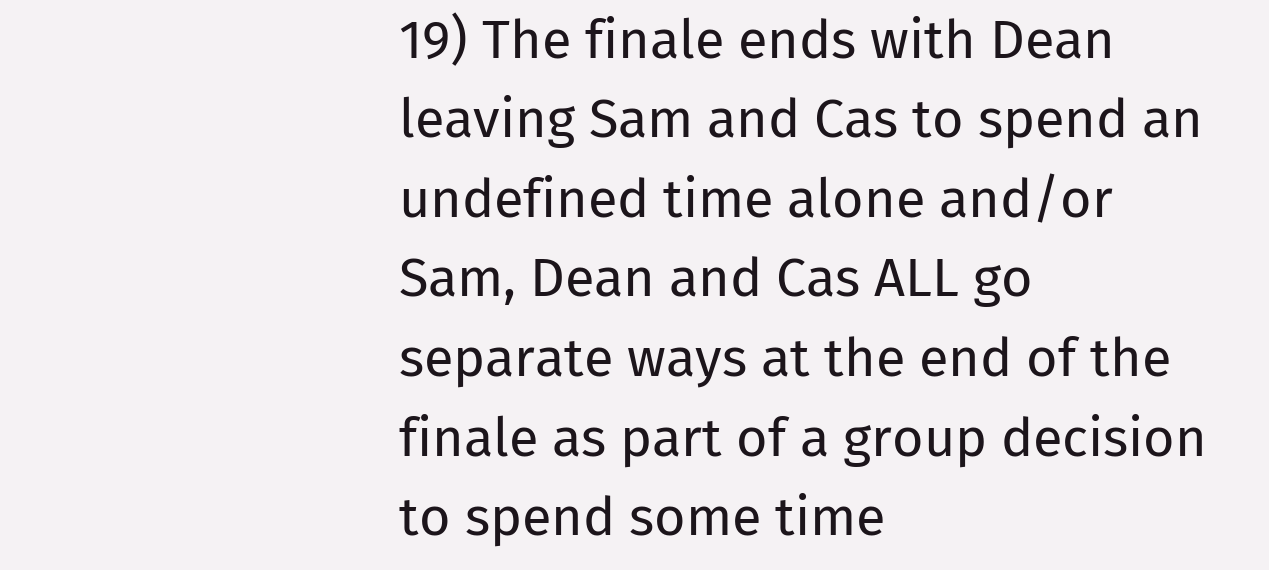19) The finale ends with Dean leaving Sam and Cas to spend an undefined time alone and/or Sam, Dean and Cas ALL go separate ways at the end of the finale as part of a group decision to spend some time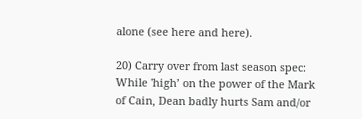alone (see here and here).

20) Carry over from last season spec: While 'high’ on the power of the Mark of Cain, Dean badly hurts Sam and/or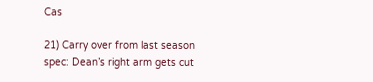Cas

21) Carry over from last season spec: Dean’s right arm gets cut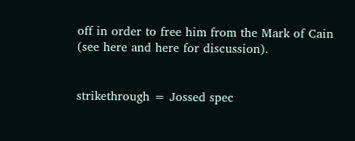off in order to free him from the Mark of Cain (see here and here for discussion).


strikethrough = Jossed spec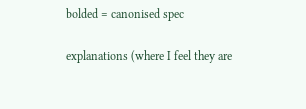bolded = canonised spec

explanations (where I feel they are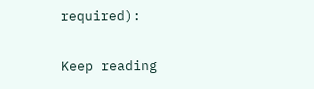required):

Keep reading